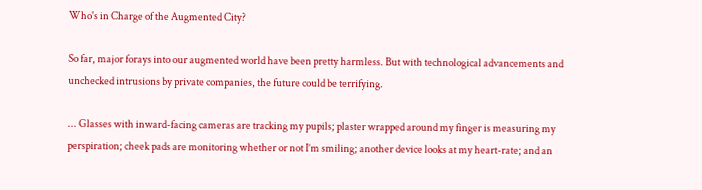Who's in Charge of the Augmented City?

So far, major forays into our augmented world have been pretty harmless. But with technological advancements and unchecked intrusions by private companies, the future could be terrifying.

... Glasses with inward-facing cameras are tracking my pupils; plaster wrapped around my finger is measuring my perspiration; cheek pads are monitoring whether or not I’m smiling; another device looks at my heart-rate; and an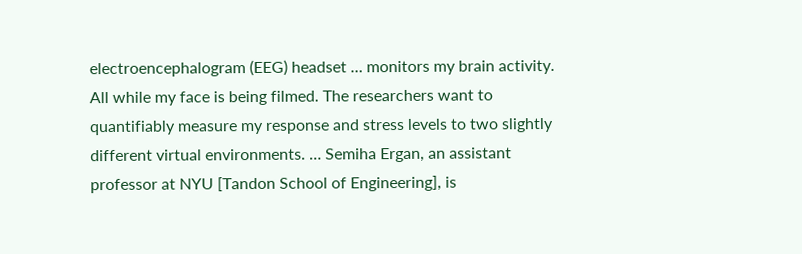electroencephalogram (EEG) headset … monitors my brain activity. All while my face is being filmed. The researchers want to quantifiably measure my response and stress levels to two slightly different virtual environments. … Semiha Ergan, an assistant professor at NYU [Tandon School of Engineering], is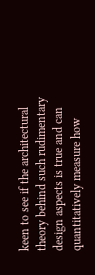keen to see if the architectural theory behind such rudimentary design aspects is true and can quantitatively measure how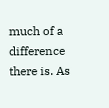much of a difference there is. As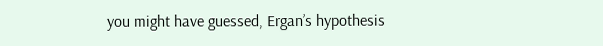you might have guessed, Ergan’s hypothesis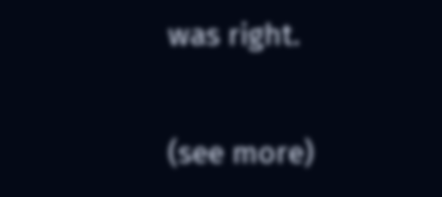was right.

(see more)